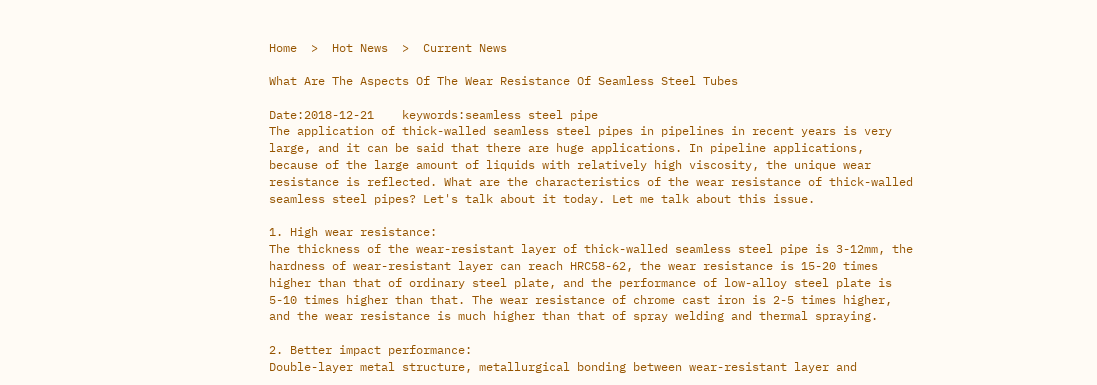Home  >  Hot News  >  Current News

What Are The Aspects Of The Wear Resistance Of Seamless Steel Tubes

Date:2018-12-21    keywords:seamless steel pipe
The application of thick-walled seamless steel pipes in pipelines in recent years is very large, and it can be said that there are huge applications. In pipeline applications, because of the large amount of liquids with relatively high viscosity, the unique wear resistance is reflected. What are the characteristics of the wear resistance of thick-walled seamless steel pipes? Let's talk about it today. Let me talk about this issue.

1. High wear resistance:
The thickness of the wear-resistant layer of thick-walled seamless steel pipe is 3-12mm, the hardness of wear-resistant layer can reach HRC58-62, the wear resistance is 15-20 times higher than that of ordinary steel plate, and the performance of low-alloy steel plate is 5-10 times higher than that. The wear resistance of chrome cast iron is 2-5 times higher, and the wear resistance is much higher than that of spray welding and thermal spraying.

2. Better impact performance:
Double-layer metal structure, metallurgical bonding between wear-resistant layer and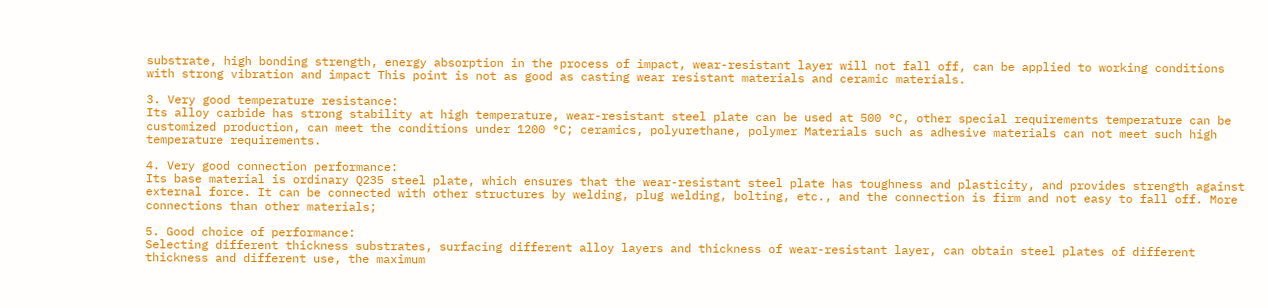substrate, high bonding strength, energy absorption in the process of impact, wear-resistant layer will not fall off, can be applied to working conditions with strong vibration and impact This point is not as good as casting wear resistant materials and ceramic materials.

3. Very good temperature resistance:
Its alloy carbide has strong stability at high temperature, wear-resistant steel plate can be used at 500 °C, other special requirements temperature can be customized production, can meet the conditions under 1200 °C; ceramics, polyurethane, polymer Materials such as adhesive materials can not meet such high temperature requirements.

4. Very good connection performance:
Its base material is ordinary Q235 steel plate, which ensures that the wear-resistant steel plate has toughness and plasticity, and provides strength against external force. It can be connected with other structures by welding, plug welding, bolting, etc., and the connection is firm and not easy to fall off. More connections than other materials;

5. Good choice of performance:
Selecting different thickness substrates, surfacing different alloy layers and thickness of wear-resistant layer, can obtain steel plates of different thickness and different use, the maximum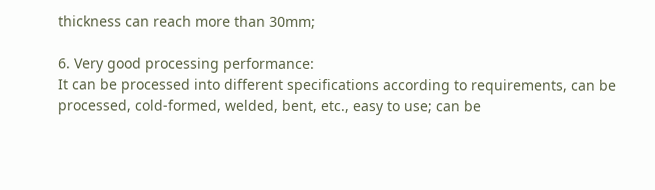thickness can reach more than 30mm;

6. Very good processing performance:
It can be processed into different specifications according to requirements, can be processed, cold-formed, welded, bent, etc., easy to use; can be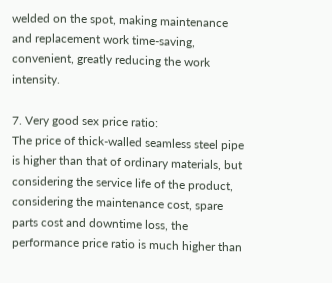welded on the spot, making maintenance and replacement work time-saving, convenient, greatly reducing the work intensity.

7. Very good sex price ratio:
The price of thick-walled seamless steel pipe is higher than that of ordinary materials, but considering the service life of the product, considering the maintenance cost, spare parts cost and downtime loss, the performance price ratio is much higher than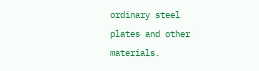ordinary steel plates and other materials.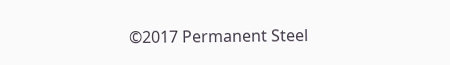©2017 Permanent Steel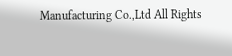Manufacturing Co.,Ltd All Rights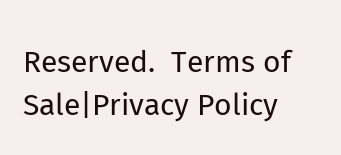Reserved.  Terms of Sale|Privacy Policy